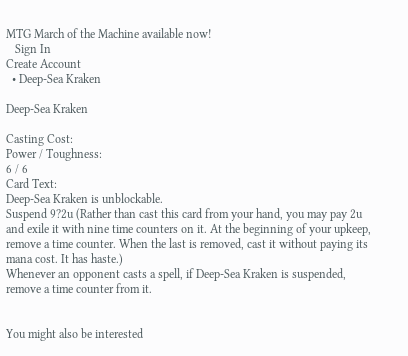MTG March of the Machine available now!
   Sign In
Create Account
  • Deep-Sea Kraken

Deep-Sea Kraken

Casting Cost:
Power / Toughness:
6 / 6
Card Text:
Deep-Sea Kraken is unblockable.
Suspend 9?2u (Rather than cast this card from your hand, you may pay 2u and exile it with nine time counters on it. At the beginning of your upkeep, remove a time counter. When the last is removed, cast it without paying its mana cost. It has haste.)
Whenever an opponent casts a spell, if Deep-Sea Kraken is suspended, remove a time counter from it.


You might also be interested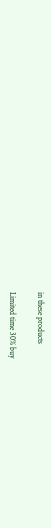in these products

Limited time 30% buy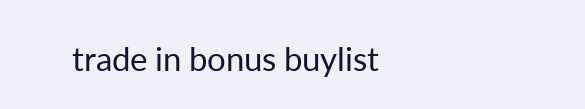trade in bonus buylist